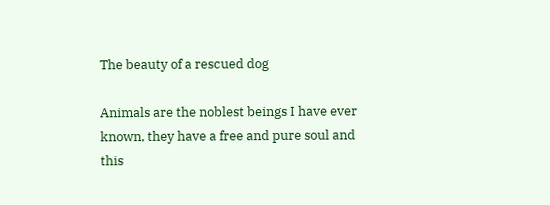The beauty of a rescued dog

Animals are the noblest beings I have ever known, they have a free and pure soul and this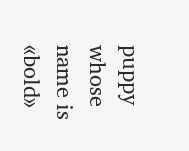puppy whose name is «bold»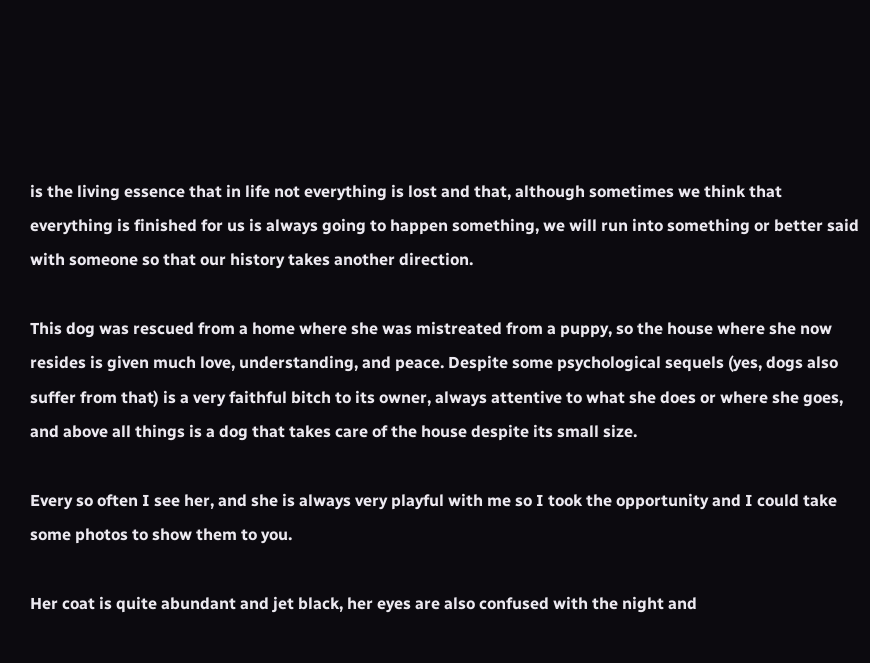is the living essence that in life not everything is lost and that, although sometimes we think that everything is finished for us is always going to happen something, we will run into something or better said with someone so that our history takes another direction.

This dog was rescued from a home where she was mistreated from a puppy, so the house where she now resides is given much love, understanding, and peace. Despite some psychological sequels (yes, dogs also suffer from that) is a very faithful bitch to its owner, always attentive to what she does or where she goes, and above all things is a dog that takes care of the house despite its small size.

Every so often I see her, and she is always very playful with me so I took the opportunity and I could take some photos to show them to you.

Her coat is quite abundant and jet black, her eyes are also confused with the night and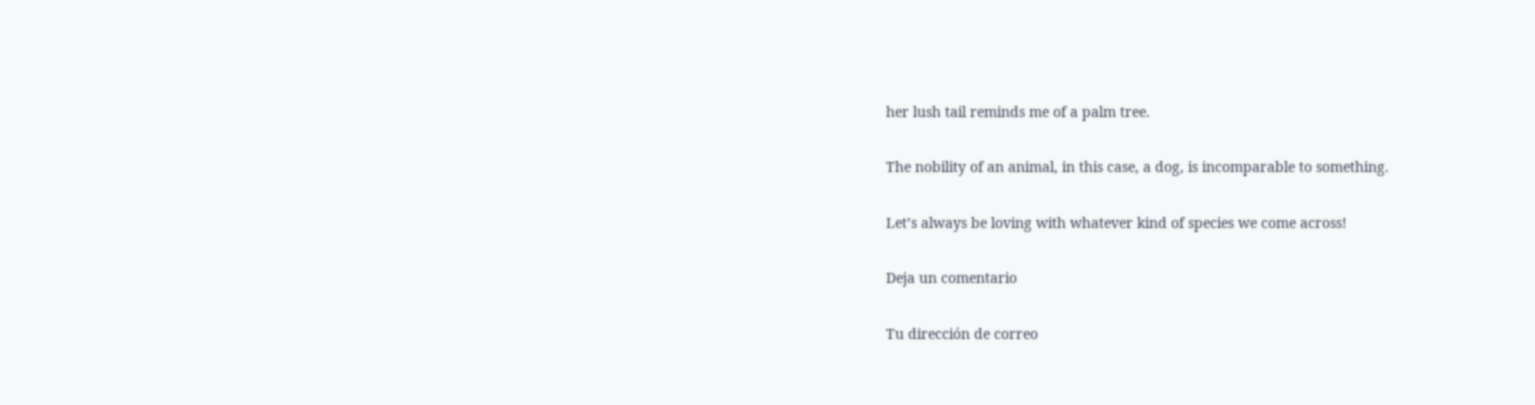her lush tail reminds me of a palm tree.

The nobility of an animal, in this case, a dog, is incomparable to something.

Let’s always be loving with whatever kind of species we come across!

Deja un comentario

Tu dirección de correo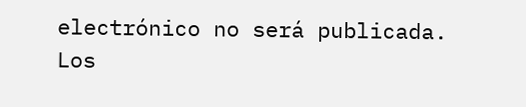electrónico no será publicada. Los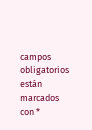campos obligatorios están marcados con *